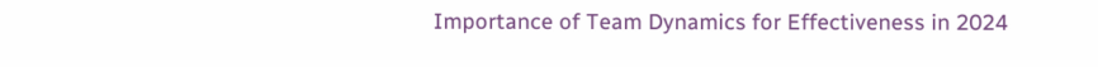Importance of Team Dynamics for Effectiveness in 2024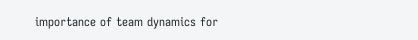importance of team dynamics for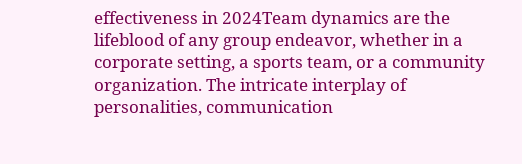effectiveness in 2024Team dynamics are the lifeblood of any group endeavor, whether in a corporate setting, a sports team, or a community organization. The intricate interplay of personalities, communication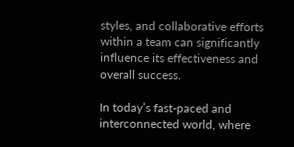styles, and collaborative efforts within a team can significantly influence its effectiveness and overall success.

In today’s fast-paced and interconnected world, where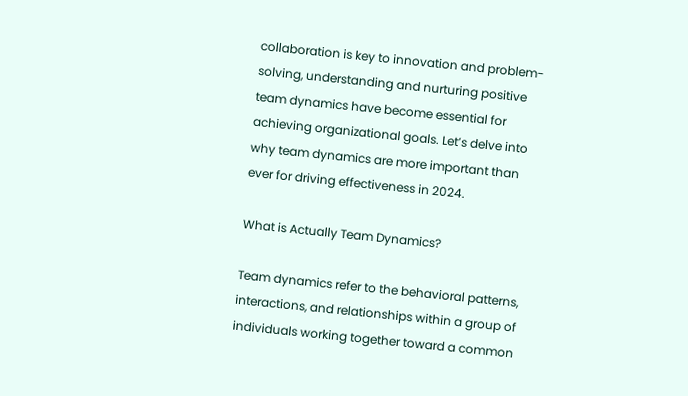collaboration is key to innovation and problem-solving, understanding and nurturing positive team dynamics have become essential for achieving organizational goals. Let’s delve into why team dynamics are more important than ever for driving effectiveness in 2024.

What is Actually Team Dynamics?

Team dynamics refer to the behavioral patterns, interactions, and relationships within a group of individuals working together toward a common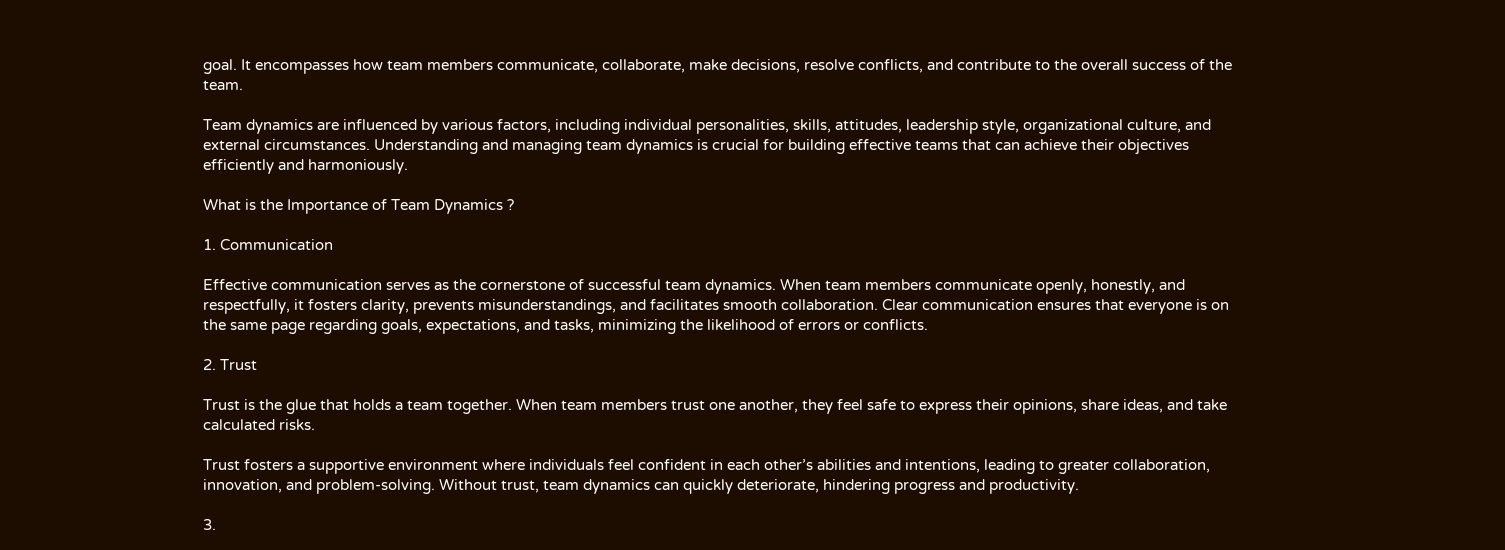goal. It encompasses how team members communicate, collaborate, make decisions, resolve conflicts, and contribute to the overall success of the team.

Team dynamics are influenced by various factors, including individual personalities, skills, attitudes, leadership style, organizational culture, and external circumstances. Understanding and managing team dynamics is crucial for building effective teams that can achieve their objectives efficiently and harmoniously.

What is the Importance of Team Dynamics ?

1. Communication

Effective communication serves as the cornerstone of successful team dynamics. When team members communicate openly, honestly, and respectfully, it fosters clarity, prevents misunderstandings, and facilitates smooth collaboration. Clear communication ensures that everyone is on the same page regarding goals, expectations, and tasks, minimizing the likelihood of errors or conflicts.

2. Trust

Trust is the glue that holds a team together. When team members trust one another, they feel safe to express their opinions, share ideas, and take calculated risks.

Trust fosters a supportive environment where individuals feel confident in each other’s abilities and intentions, leading to greater collaboration, innovation, and problem-solving. Without trust, team dynamics can quickly deteriorate, hindering progress and productivity.

3.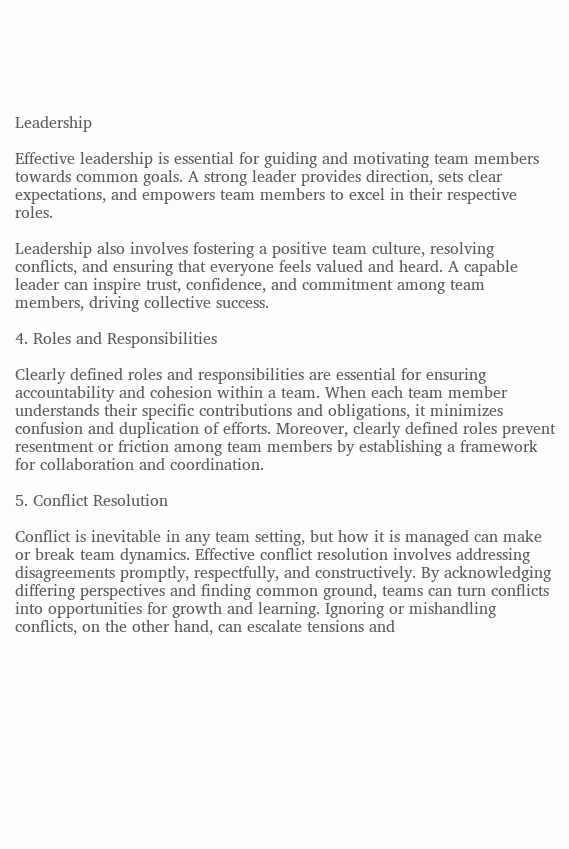Leadership

Effective leadership is essential for guiding and motivating team members towards common goals. A strong leader provides direction, sets clear expectations, and empowers team members to excel in their respective roles.

Leadership also involves fostering a positive team culture, resolving conflicts, and ensuring that everyone feels valued and heard. A capable leader can inspire trust, confidence, and commitment among team members, driving collective success.

4. Roles and Responsibilities

Clearly defined roles and responsibilities are essential for ensuring accountability and cohesion within a team. When each team member understands their specific contributions and obligations, it minimizes confusion and duplication of efforts. Moreover, clearly defined roles prevent resentment or friction among team members by establishing a framework for collaboration and coordination.

5. Conflict Resolution

Conflict is inevitable in any team setting, but how it is managed can make or break team dynamics. Effective conflict resolution involves addressing disagreements promptly, respectfully, and constructively. By acknowledging differing perspectives and finding common ground, teams can turn conflicts into opportunities for growth and learning. Ignoring or mishandling conflicts, on the other hand, can escalate tensions and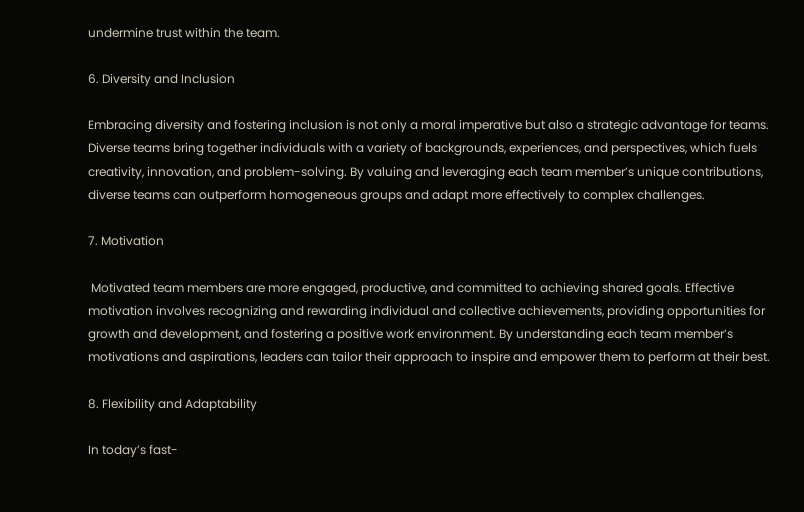undermine trust within the team.

6. Diversity and Inclusion

Embracing diversity and fostering inclusion is not only a moral imperative but also a strategic advantage for teams. Diverse teams bring together individuals with a variety of backgrounds, experiences, and perspectives, which fuels creativity, innovation, and problem-solving. By valuing and leveraging each team member’s unique contributions, diverse teams can outperform homogeneous groups and adapt more effectively to complex challenges.

7. Motivation

 Motivated team members are more engaged, productive, and committed to achieving shared goals. Effective motivation involves recognizing and rewarding individual and collective achievements, providing opportunities for growth and development, and fostering a positive work environment. By understanding each team member’s motivations and aspirations, leaders can tailor their approach to inspire and empower them to perform at their best.

8. Flexibility and Adaptability

In today’s fast-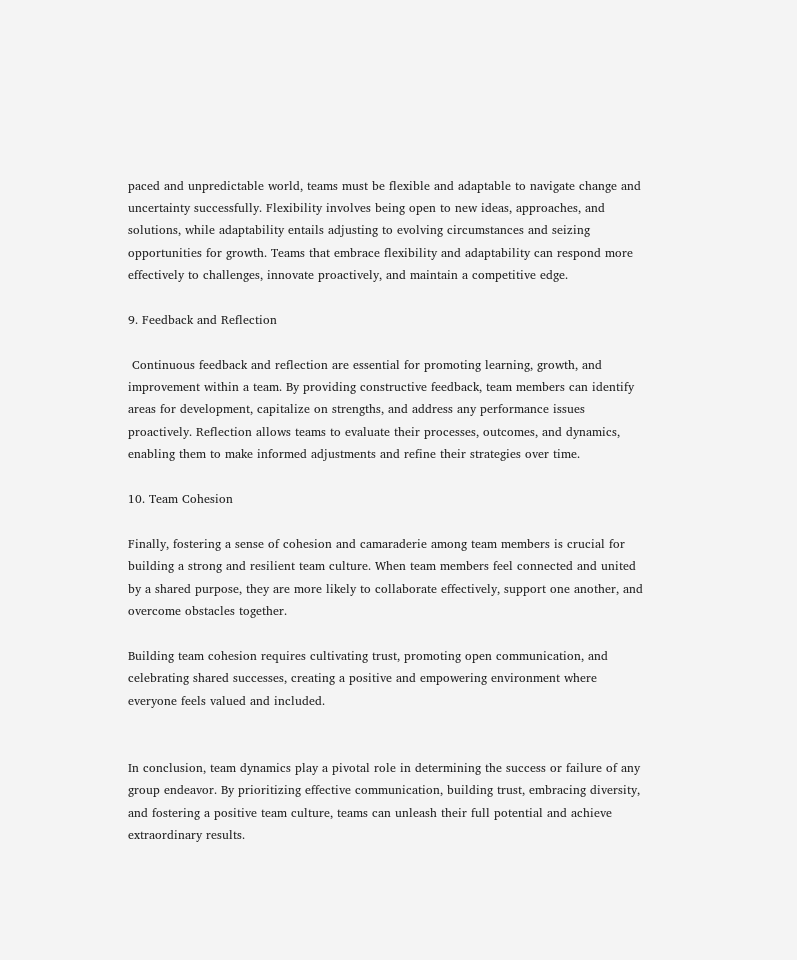paced and unpredictable world, teams must be flexible and adaptable to navigate change and uncertainty successfully. Flexibility involves being open to new ideas, approaches, and solutions, while adaptability entails adjusting to evolving circumstances and seizing opportunities for growth. Teams that embrace flexibility and adaptability can respond more effectively to challenges, innovate proactively, and maintain a competitive edge.

9. Feedback and Reflection

 Continuous feedback and reflection are essential for promoting learning, growth, and improvement within a team. By providing constructive feedback, team members can identify areas for development, capitalize on strengths, and address any performance issues proactively. Reflection allows teams to evaluate their processes, outcomes, and dynamics, enabling them to make informed adjustments and refine their strategies over time.

10. Team Cohesion

Finally, fostering a sense of cohesion and camaraderie among team members is crucial for building a strong and resilient team culture. When team members feel connected and united by a shared purpose, they are more likely to collaborate effectively, support one another, and overcome obstacles together.

Building team cohesion requires cultivating trust, promoting open communication, and celebrating shared successes, creating a positive and empowering environment where everyone feels valued and included.


In conclusion, team dynamics play a pivotal role in determining the success or failure of any group endeavor. By prioritizing effective communication, building trust, embracing diversity, and fostering a positive team culture, teams can unleash their full potential and achieve extraordinary results.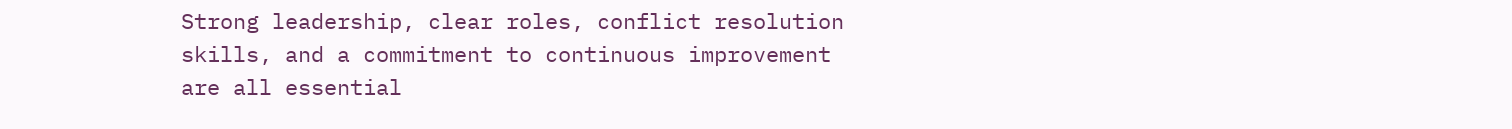Strong leadership, clear roles, conflict resolution skills, and a commitment to continuous improvement are all essential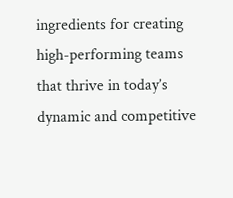ingredients for creating high-performing teams that thrive in today’s dynamic and competitive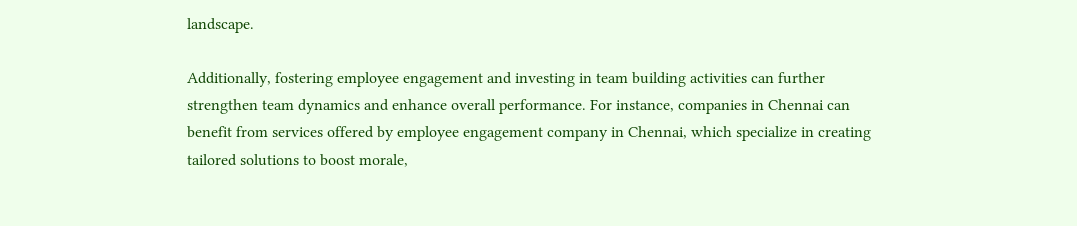landscape.

Additionally, fostering employee engagement and investing in team building activities can further strengthen team dynamics and enhance overall performance. For instance, companies in Chennai can benefit from services offered by employee engagement company in Chennai, which specialize in creating tailored solutions to boost morale,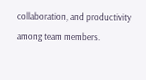collaboration, and productivity among team members.